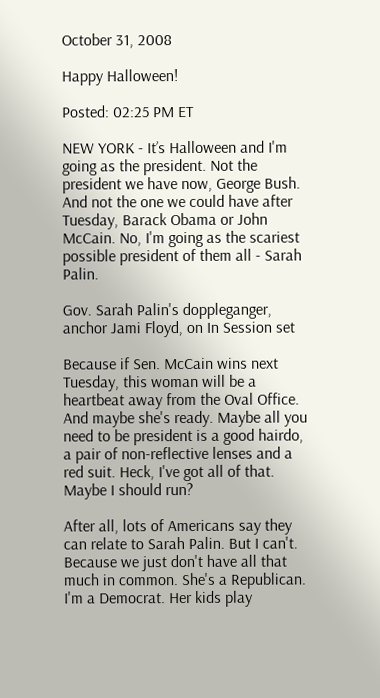October 31, 2008

Happy Halloween!

Posted: 02:25 PM ET

NEW YORK - It’s Halloween and I'm going as the president. Not the president we have now, George Bush. And not the one we could have after Tuesday, Barack Obama or John McCain. No, I'm going as the scariest possible president of them all - Sarah Palin.

Gov. Sarah Palin's doppleganger, anchor Jami Floyd, on In Session set

Because if Sen. McCain wins next Tuesday, this woman will be a heartbeat away from the Oval Office. And maybe she's ready. Maybe all you need to be president is a good hairdo, a pair of non-reflective lenses and a red suit. Heck, I've got all of that. Maybe I should run?

After all, lots of Americans say they can relate to Sarah Palin. But I can't. Because we just don't have all that much in common. She's a Republican. I'm a Democrat. Her kids play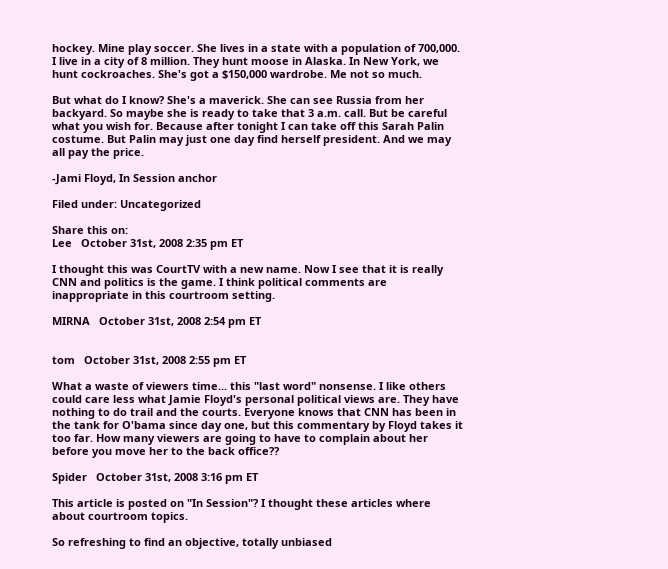hockey. Mine play soccer. She lives in a state with a population of 700,000. I live in a city of 8 million. They hunt moose in Alaska. In New York, we hunt cockroaches. She's got a $150,000 wardrobe. Me not so much.

But what do I know? She's a maverick. She can see Russia from her backyard. So maybe she is ready to take that 3 a.m. call. But be careful what you wish for. Because after tonight I can take off this Sarah Palin costume. But Palin may just one day find herself president. And we may all pay the price.

-Jami Floyd, In Session anchor

Filed under: Uncategorized

Share this on:
Lee   October 31st, 2008 2:35 pm ET

I thought this was CourtTV with a new name. Now I see that it is really CNN and politics is the game. I think political comments are inappropriate in this courtroom setting.

MIRNA   October 31st, 2008 2:54 pm ET


tom   October 31st, 2008 2:55 pm ET

What a waste of viewers time... this "last word" nonsense. I like others could care less what Jamie Floyd's personal political views are. They have nothing to do trail and the courts. Everyone knows that CNN has been in the tank for O'bama since day one, but this commentary by Floyd takes it too far. How many viewers are going to have to complain about her before you move her to the back office??

Spider   October 31st, 2008 3:16 pm ET

This article is posted on "In Session"? I thought these articles where about courtroom topics.

So refreshing to find an objective, totally unbiased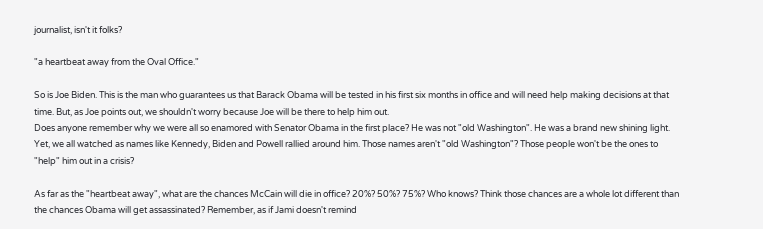journalist, isn't it folks?

"a heartbeat away from the Oval Office."

So is Joe Biden. This is the man who guarantees us that Barack Obama will be tested in his first six months in office and will need help making decisions at that time. But, as Joe points out, we shouldn't worry because Joe will be there to help him out.
Does anyone remember why we were all so enamored with Senator Obama in the first place? He was not "old Washington". He was a brand new shining light. Yet, we all watched as names like Kennedy, Biden and Powell rallied around him. Those names aren't "old Washington"? Those people won't be the ones to "help" him out in a crisis?

As far as the "heartbeat away", what are the chances McCain will die in office? 20%? 50%? 75%? Who knows? Think those chances are a whole lot different than the chances Obama will get assassinated? Remember, as if Jami doesn't remind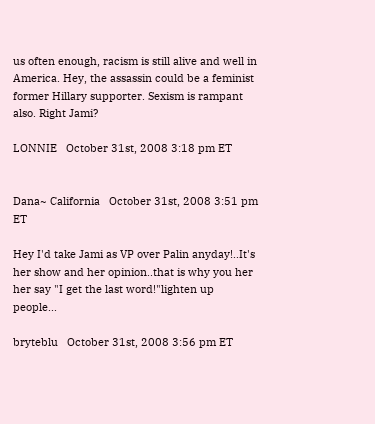us often enough, racism is still alive and well in America. Hey, the assassin could be a feminist former Hillary supporter. Sexism is rampant also. Right Jami?

LONNIE   October 31st, 2008 3:18 pm ET


Dana~ California   October 31st, 2008 3:51 pm ET

Hey I'd take Jami as VP over Palin anyday!..It's her show and her opinion..that is why you her her say "I get the last word!"lighten up people...

bryteblu   October 31st, 2008 3:56 pm ET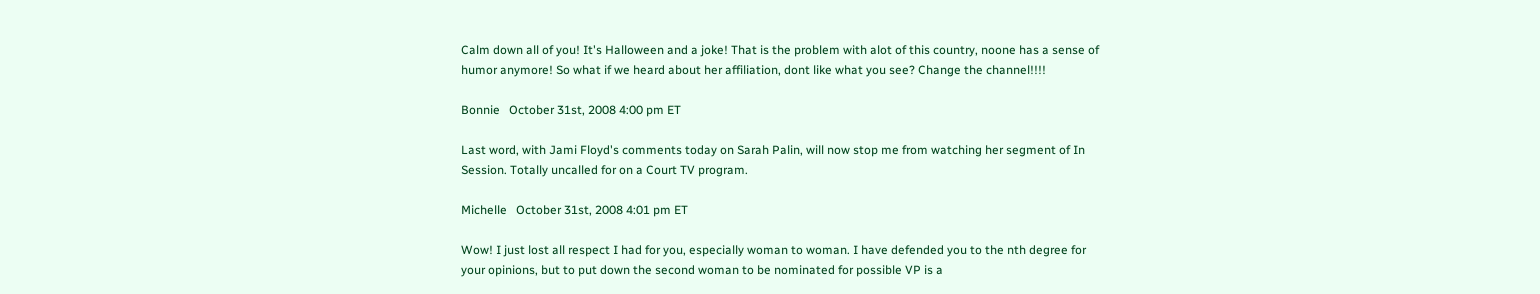Calm down all of you! It's Halloween and a joke! That is the problem with alot of this country, noone has a sense of humor anymore! So what if we heard about her affiliation, dont like what you see? Change the channel!!!!

Bonnie   October 31st, 2008 4:00 pm ET

Last word, with Jami Floyd's comments today on Sarah Palin, will now stop me from watching her segment of In Session. Totally uncalled for on a Court TV program.

Michelle   October 31st, 2008 4:01 pm ET

Wow! I just lost all respect I had for you, especially woman to woman. I have defended you to the nth degree for your opinions, but to put down the second woman to be nominated for possible VP is a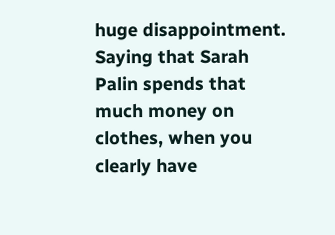huge disappointment. Saying that Sarah Palin spends that much money on clothes, when you clearly have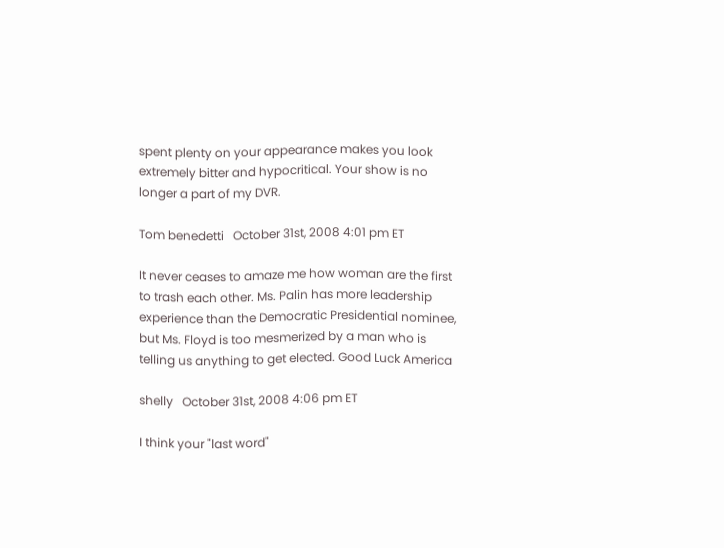spent plenty on your appearance makes you look extremely bitter and hypocritical. Your show is no longer a part of my DVR.

Tom benedetti   October 31st, 2008 4:01 pm ET

It never ceases to amaze me how woman are the first to trash each other. Ms. Palin has more leadership experience than the Democratic Presidential nominee, but Ms. Floyd is too mesmerized by a man who is telling us anything to get elected. Good Luck America

shelly   October 31st, 2008 4:06 pm ET

I think your "last word"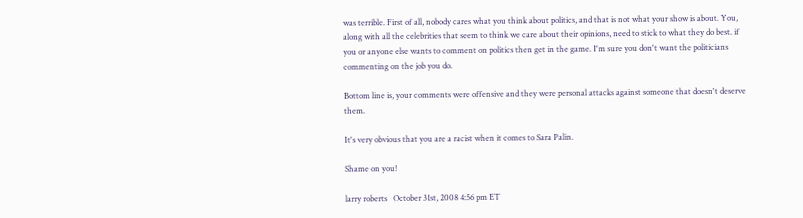was terrible. First of all, nobody cares what you think about politics, and that is not what your show is about. You, along with all the celebrities that seem to think we care about their opinions, need to stick to what they do best. if you or anyone else wants to comment on politics then get in the game. I'm sure you don't want the politicians commenting on the job you do.

Bottom line is, your comments were offensive and they were personal attacks against someone that doesn't deserve them.

It's very obvious that you are a racist when it comes to Sara Palin.

Shame on you!

larry roberts   October 31st, 2008 4:56 pm ET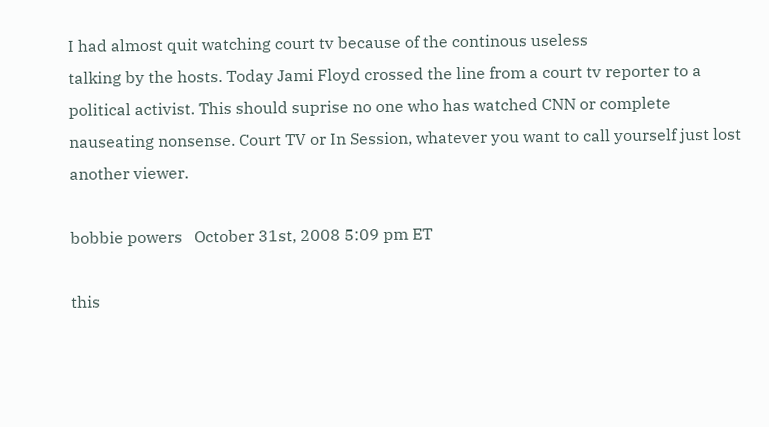I had almost quit watching court tv because of the continous useless
talking by the hosts. Today Jami Floyd crossed the line from a court tv reporter to a political activist. This should suprise no one who has watched CNN or complete nauseating nonsense. Court TV or In Session, whatever you want to call yourself just lost another viewer.

bobbie powers   October 31st, 2008 5:09 pm ET

this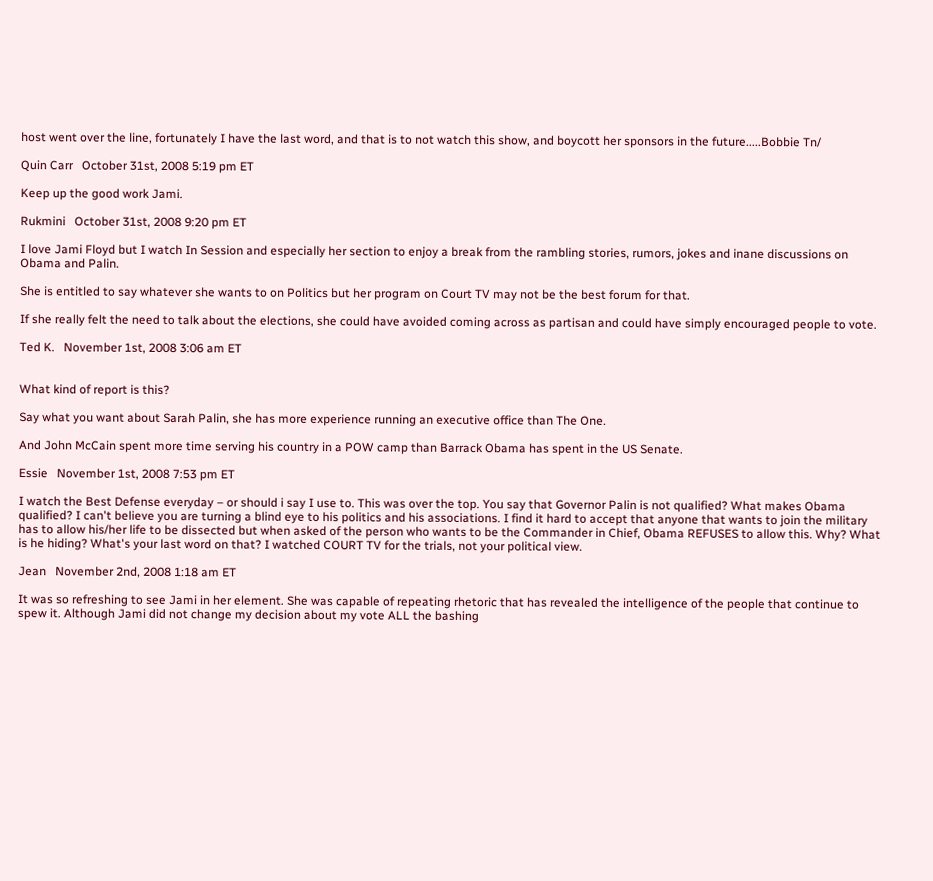host went over the line, fortunately I have the last word, and that is to not watch this show, and boycott her sponsors in the future.....Bobbie Tn/

Quin Carr   October 31st, 2008 5:19 pm ET

Keep up the good work Jami.

Rukmini   October 31st, 2008 9:20 pm ET

I love Jami Floyd but I watch In Session and especially her section to enjoy a break from the rambling stories, rumors, jokes and inane discussions on Obama and Palin.

She is entitled to say whatever she wants to on Politics but her program on Court TV may not be the best forum for that.

If she really felt the need to talk about the elections, she could have avoided coming across as partisan and could have simply encouraged people to vote.

Ted K.   November 1st, 2008 3:06 am ET


What kind of report is this?

Say what you want about Sarah Palin, she has more experience running an executive office than The One.

And John McCain spent more time serving his country in a POW camp than Barrack Obama has spent in the US Senate.

Essie   November 1st, 2008 7:53 pm ET

I watch the Best Defense everyday – or should i say I use to. This was over the top. You say that Governor Palin is not qualified? What makes Obama qualified? I can't believe you are turning a blind eye to his politics and his associations. I find it hard to accept that anyone that wants to join the military has to allow his/her life to be dissected but when asked of the person who wants to be the Commander in Chief, Obama REFUSES to allow this. Why? What is he hiding? What's your last word on that? I watched COURT TV for the trials, not your political view.

Jean   November 2nd, 2008 1:18 am ET

It was so refreshing to see Jami in her element. She was capable of repeating rhetoric that has revealed the intelligence of the people that continue to spew it. Although Jami did not change my decision about my vote ALL the bashing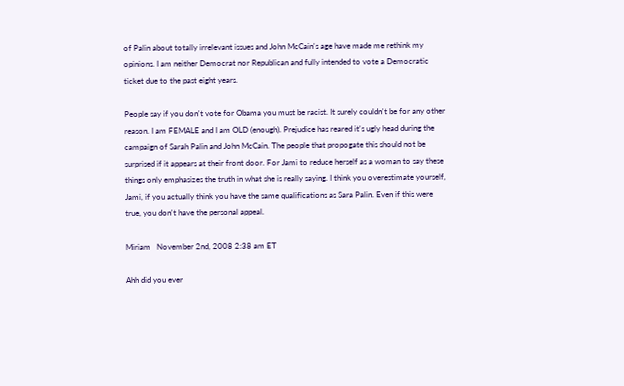of Palin about totally irrelevant issues and John McCain's age have made me rethink my opinions. I am neither Democrat nor Republican and fully intended to vote a Democratic ticket due to the past eight years.

People say if you don't vote for Obama you must be racist. It surely couldn't be for any other reason. I am FEMALE and I am OLD (enough). Prejudice has reared it's ugly head during the campaign of Sarah Palin and John McCain. The people that propogate this should not be surprised if it appears at their front door. For Jami to reduce herself as a woman to say these things only emphasizes the truth in what she is really saying. I think you overestimate yourself, Jami, if you actually think you have the same qualifications as Sara Palin. Even if this were true, you don't have the personal appeal.

Miriam   November 2nd, 2008 2:38 am ET

Ahh did you ever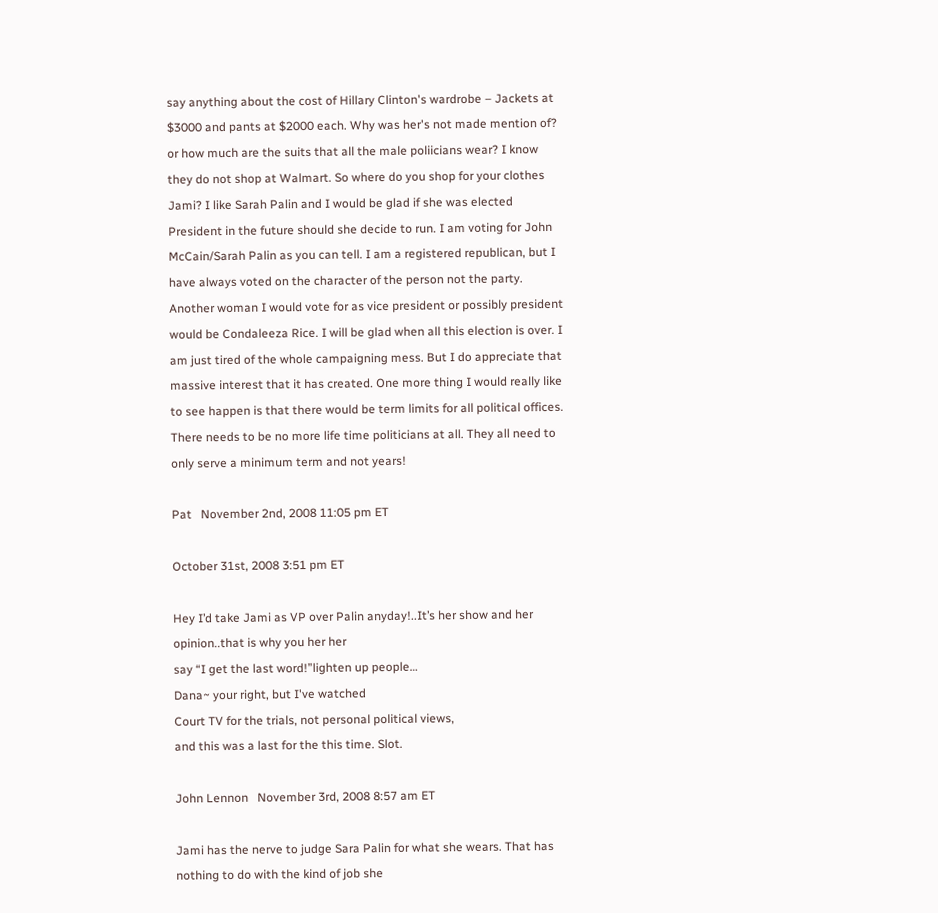say anything about the cost of Hillary Clinton's wardrobe – Jackets at $3000 and pants at $2000 each. Why was her's not made mention of? or how much are the suits that all the male poliicians wear? I know they do not shop at Walmart. So where do you shop for your clothes Jami? I like Sarah Palin and I would be glad if she was elected President in the future should she decide to run. I am voting for John McCain/Sarah Palin as you can tell. I am a registered republican, but I have always voted on the character of the person not the party. Another woman I would vote for as vice president or possibly president would be Condaleeza Rice. I will be glad when all this election is over. I am just tired of the whole campaigning mess. But I do appreciate that massive interest that it has created. One more thing I would really like to see happen is that there would be term limits for all political offices. There needs to be no more life time politicians at all. They all need to only serve a minimum term and not years!

Pat   November 2nd, 2008 11:05 pm ET

October 31st, 2008 3:51 pm ET

Hey I’d take Jami as VP over Palin anyday!..It’s her show and her opinion..that is why you her her
say “I get the last word!”lighten up people…
Dana~ your right, but I've watched
Court TV for the trials, not personal political views,
and this was a last for the this time. Slot.

John Lennon   November 3rd, 2008 8:57 am ET

Jami has the nerve to judge Sara Palin for what she wears. That has nothing to do with the kind of job she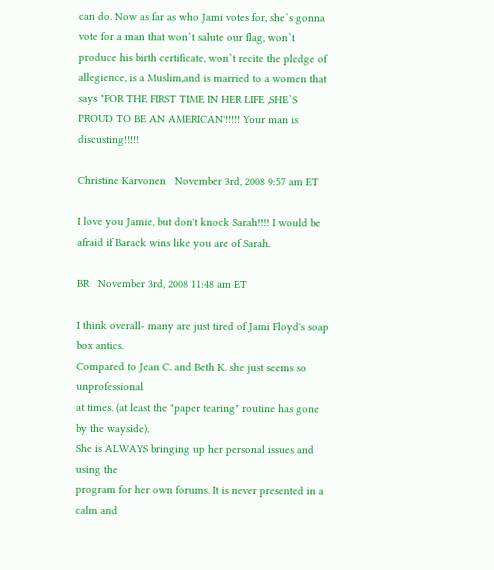can do. Now as far as who Jami votes for, she`s gonna vote for a man that won`t salute our flag, won`t produce his birth certificate, won`t recite the pledge of allegience, is a Muslim,and is married to a women that says "FOR THE FIRST TIME IN HER LIFE ,SHE`S PROUD TO BE AN AMERICAN'!!!!! Your man is discusting!!!!!

Christine Karvonen   November 3rd, 2008 9:57 am ET

I love you Jamie, but don't knock Sarah!!!! I would be afraid if Barack wins like you are of Sarah.

BR   November 3rd, 2008 11:48 am ET

I think overall- many are just tired of Jami Floyd's soap box antics.
Compared to Jean C. and Beth K. she just seems so unprofessional
at times. (at least the "paper tearing" routine has gone by the wayside).
She is ALWAYS bringing up her personal issues and using the
program for her own forums. It is never presented in a calm and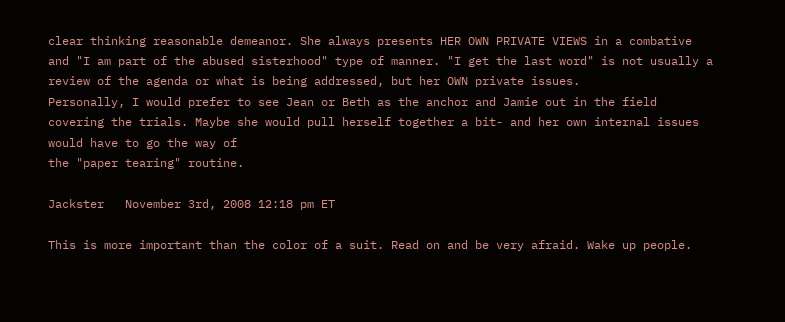clear thinking reasonable demeanor. She always presents HER OWN PRIVATE VIEWS in a combative and "I am part of the abused sisterhood" type of manner. "I get the last word" is not usually a review of the agenda or what is being addressed, but her OWN private issues.
Personally, I would prefer to see Jean or Beth as the anchor and Jamie out in the field covering the trials. Maybe she would pull herself together a bit- and her own internal issues would have to go the way of
the "paper tearing" routine.

Jackster   November 3rd, 2008 12:18 pm ET

This is more important than the color of a suit. Read on and be very afraid. Wake up people.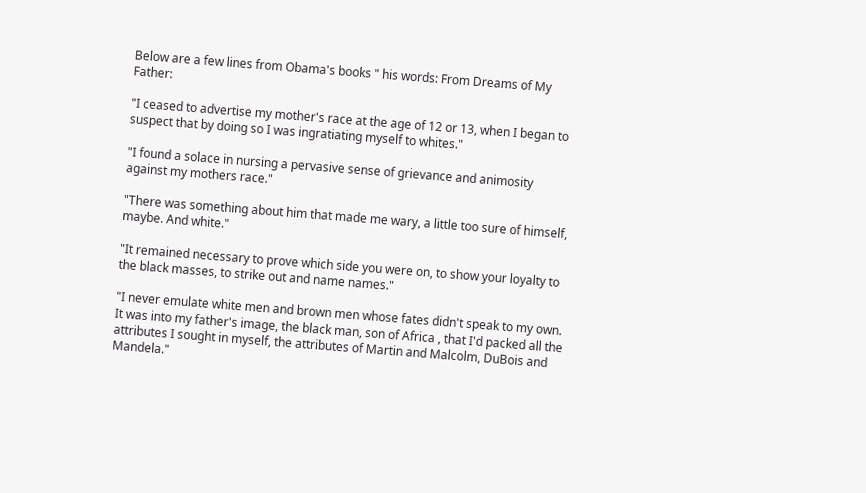Below are a few lines from Obama's books " his words: From Dreams of My Father:

"I ceased to advertise my mother's race at the age of 12 or 13, when I began to suspect that by doing so I was ingratiating myself to whites."

"I found a solace in nursing a pervasive sense of grievance and animosity against my mothers race."

"There was something about him that made me wary, a little too sure of himself, maybe. And white."

"It remained necessary to prove which side you were on, to show your loyalty to the black masses, to strike out and name names."

"I never emulate white men and brown men whose fates didn't speak to my own. It was into my father's image, the black man, son of Africa , that I'd packed all the attributes I sought in myself, the attributes of Martin and Malcolm, DuBois and Mandela."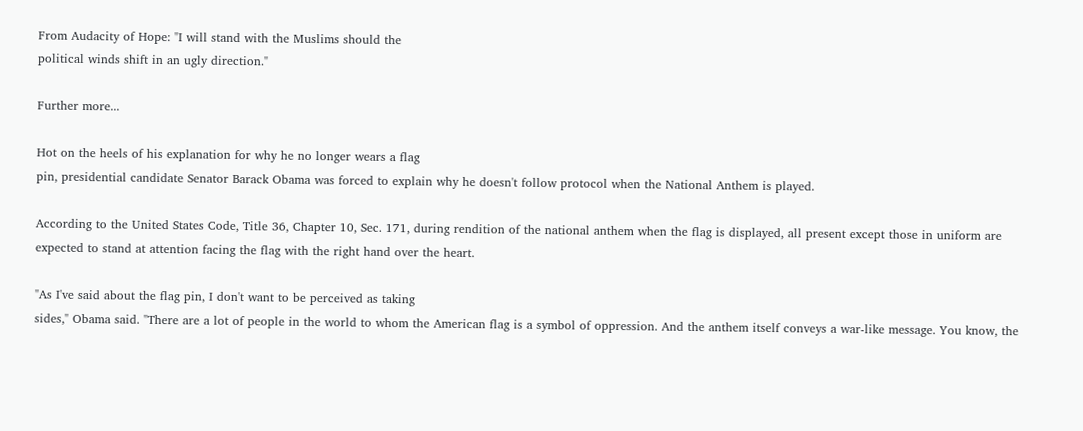From Audacity of Hope: "I will stand with the Muslims should the
political winds shift in an ugly direction."

Further more...

Hot on the heels of his explanation for why he no longer wears a flag
pin, presidential candidate Senator Barack Obama was forced to explain why he doesn't follow protocol when the National Anthem is played.

According to the United States Code, Title 36, Chapter 10, Sec. 171, during rendition of the national anthem when the flag is displayed, all present except those in uniform are expected to stand at attention facing the flag with the right hand over the heart.

"As I've said about the flag pin, I don't want to be perceived as taking
sides," Obama said. "There are a lot of people in the world to whom the American flag is a symbol of oppression. And the anthem itself conveys a war-like message. You know, the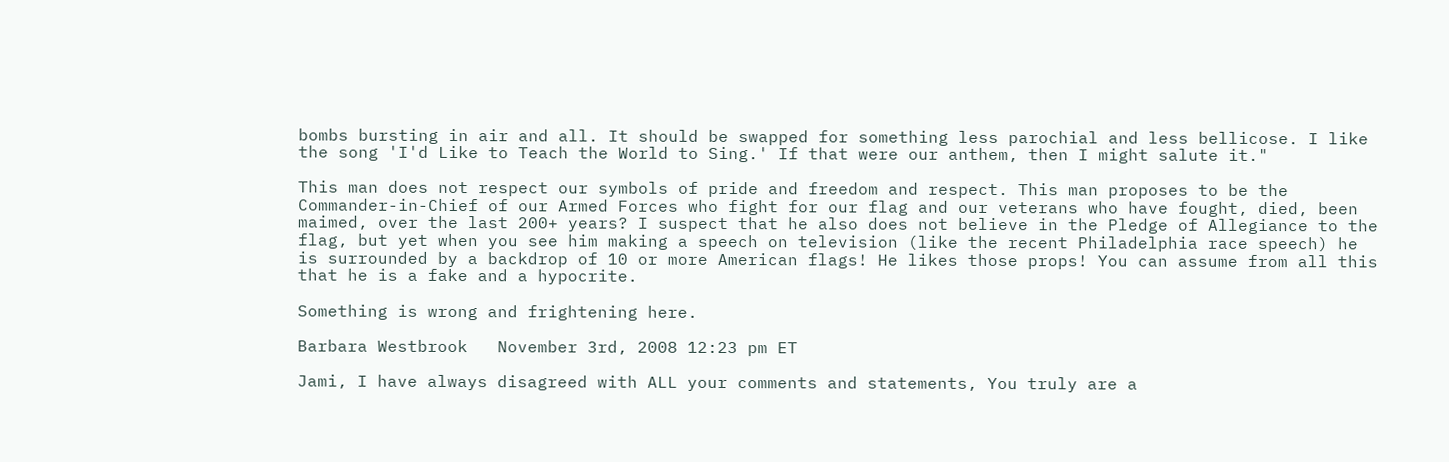bombs bursting in air and all. It should be swapped for something less parochial and less bellicose. I like the song 'I'd Like to Teach the World to Sing.' If that were our anthem, then I might salute it."

This man does not respect our symbols of pride and freedom and respect. This man proposes to be the Commander-in-Chief of our Armed Forces who fight for our flag and our veterans who have fought, died, been maimed, over the last 200+ years? I suspect that he also does not believe in the Pledge of Allegiance to the flag, but yet when you see him making a speech on television (like the recent Philadelphia race speech) he is surrounded by a backdrop of 10 or more American flags! He likes those props! You can assume from all this that he is a fake and a hypocrite.

Something is wrong and frightening here.

Barbara Westbrook   November 3rd, 2008 12:23 pm ET

Jami, I have always disagreed with ALL your comments and statements, You truly are a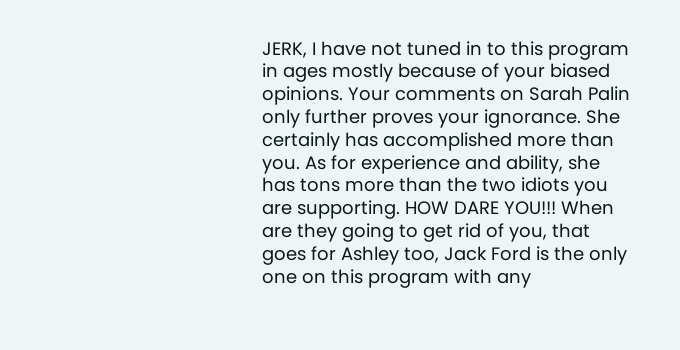JERK, I have not tuned in to this program in ages mostly because of your biased opinions. Your comments on Sarah Palin only further proves your ignorance. She certainly has accomplished more than you. As for experience and ability, she has tons more than the two idiots you are supporting. HOW DARE YOU!!! When are they going to get rid of you, that goes for Ashley too, Jack Ford is the only one on this program with any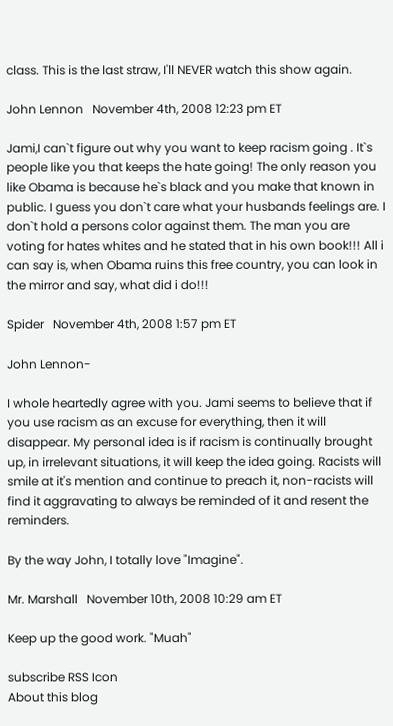class. This is the last straw, I'll NEVER watch this show again.

John Lennon   November 4th, 2008 12:23 pm ET

Jami,I can`t figure out why you want to keep racism going . It`s people like you that keeps the hate going! The only reason you like Obama is because he`s black and you make that known in public. I guess you don`t care what your husbands feelings are. I don`t hold a persons color against them. The man you are voting for hates whites and he stated that in his own book!!! All i can say is, when Obama ruins this free country, you can look in the mirror and say, what did i do!!!

Spider   November 4th, 2008 1:57 pm ET

John Lennon-

I whole heartedly agree with you. Jami seems to believe that if you use racism as an excuse for everything, then it will disappear. My personal idea is if racism is continually brought up, in irrelevant situations, it will keep the idea going. Racists will smile at it's mention and continue to preach it, non-racists will find it aggravating to always be reminded of it and resent the reminders.

By the way John, I totally love "Imagine".

Mr. Marshall   November 10th, 2008 10:29 am ET

Keep up the good work. "Muah"

subscribe RSS Icon
About this blog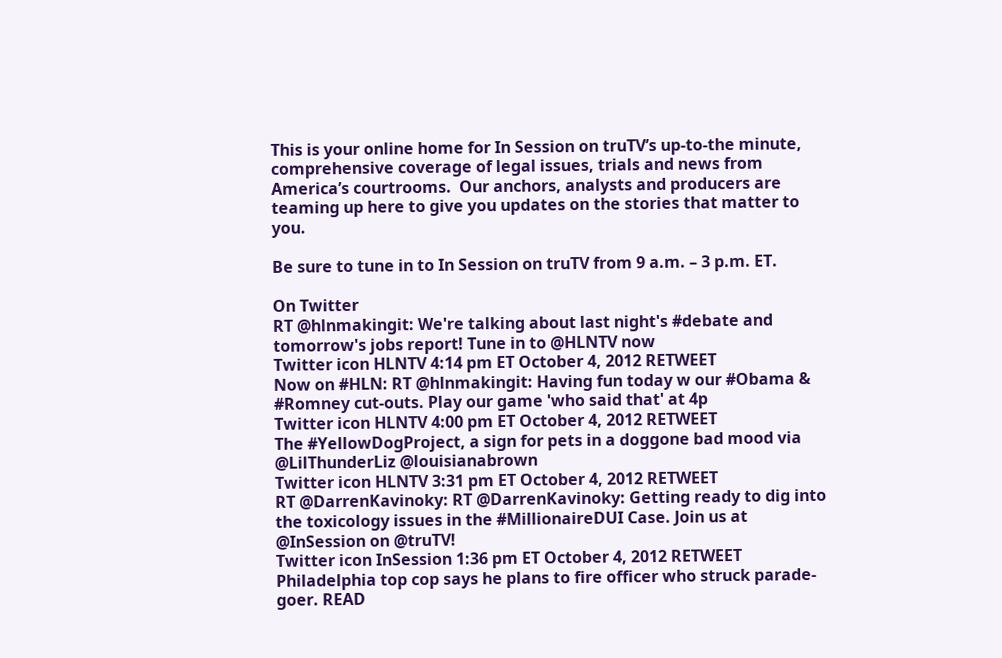This is your online home for In Session on truTV’s up-to-the minute, comprehensive coverage of legal issues, trials and news from America’s courtrooms.  Our anchors, analysts and producers are teaming up here to give you updates on the stories that matter to you.

Be sure to tune in to In Session on truTV from 9 a.m. – 3 p.m. ET.

On Twitter
RT @hlnmakingit: We're talking about last night's #debate and tomorrow's jobs report! Tune in to @HLNTV now
Twitter icon HLNTV 4:14 pm ET October 4, 2012 RETWEET
Now on #HLN: RT @hlnmakingit: Having fun today w our #Obama & #Romney cut-outs. Play our game 'who said that' at 4p
Twitter icon HLNTV 4:00 pm ET October 4, 2012 RETWEET
The #YellowDogProject, a sign for pets in a doggone bad mood via @LilThunderLiz @louisianabrown
Twitter icon HLNTV 3:31 pm ET October 4, 2012 RETWEET
RT @DarrenKavinoky: RT @DarrenKavinoky: Getting ready to dig into the toxicology issues in the #MillionaireDUI Case. Join us at @InSession on @truTV!
Twitter icon InSession 1:36 pm ET October 4, 2012 RETWEET
Philadelphia top cop says he plans to fire officer who struck parade-goer. READ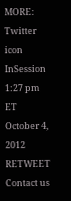MORE:
Twitter icon InSession 1:27 pm ET October 4, 2012 RETWEET
Contact us